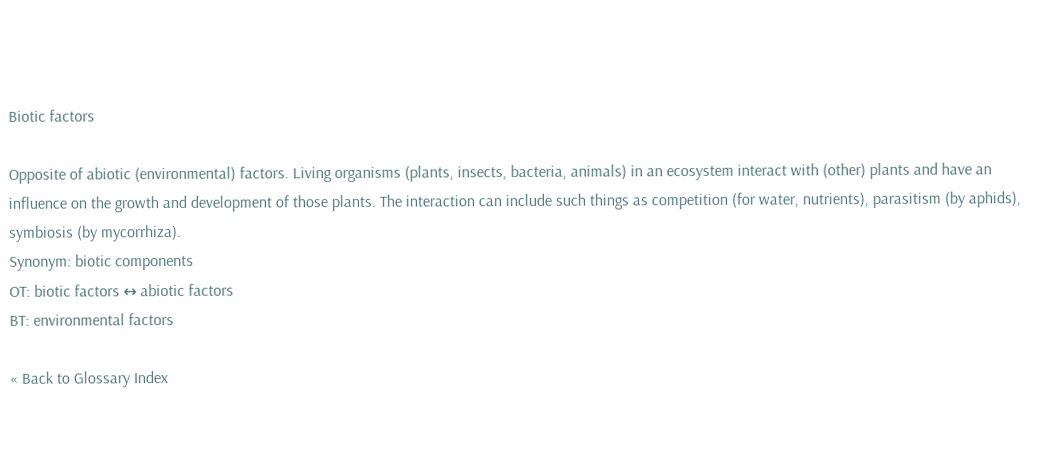Biotic factors

Opposite of abiotic (environmental) factors. Living organisms (plants, insects, bacteria, animals) in an ecosystem interact with (other) plants and have an influence on the growth and development of those plants. The interaction can include such things as competition (for water, nutrients), parasitism (by aphids), symbiosis (by mycorrhiza).
Synonym: biotic components
OT: biotic factors ↔ abiotic factors
BT: environmental factors

« Back to Glossary Index